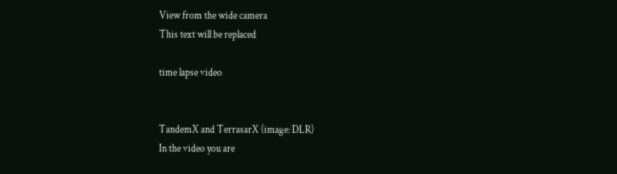View from the wide camera
This text will be replaced

time lapse video


TandemX and TerrasarX (image: DLR)
In the video you are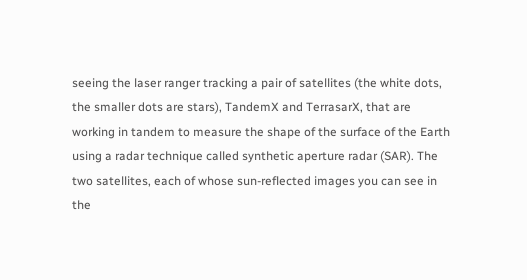seeing the laser ranger tracking a pair of satellites (the white dots, the smaller dots are stars), TandemX and TerrasarX, that are working in tandem to measure the shape of the surface of the Earth using a radar technique called synthetic aperture radar (SAR). The two satellites, each of whose sun-reflected images you can see in the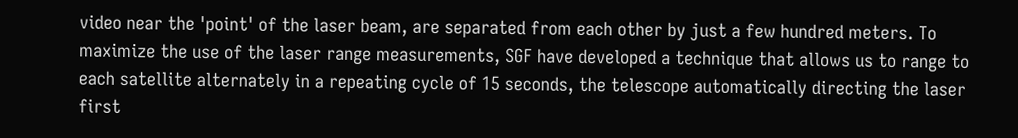video near the 'point' of the laser beam, are separated from each other by just a few hundred meters. To maximize the use of the laser range measurements, SGF have developed a technique that allows us to range to each satellite alternately in a repeating cycle of 15 seconds, the telescope automatically directing the laser first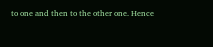to one and then to the other one. Hence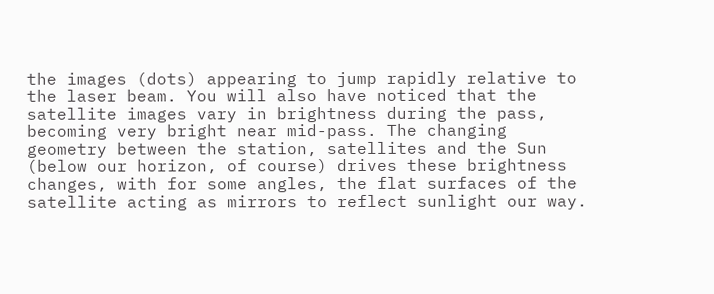the images (dots) appearing to jump rapidly relative to the laser beam. You will also have noticed that the satellite images vary in brightness during the pass, becoming very bright near mid-pass. The changing geometry between the station, satellites and the Sun (below our horizon, of course) drives these brightness changes, with for some angles, the flat surfaces of the satellite acting as mirrors to reflect sunlight our way.